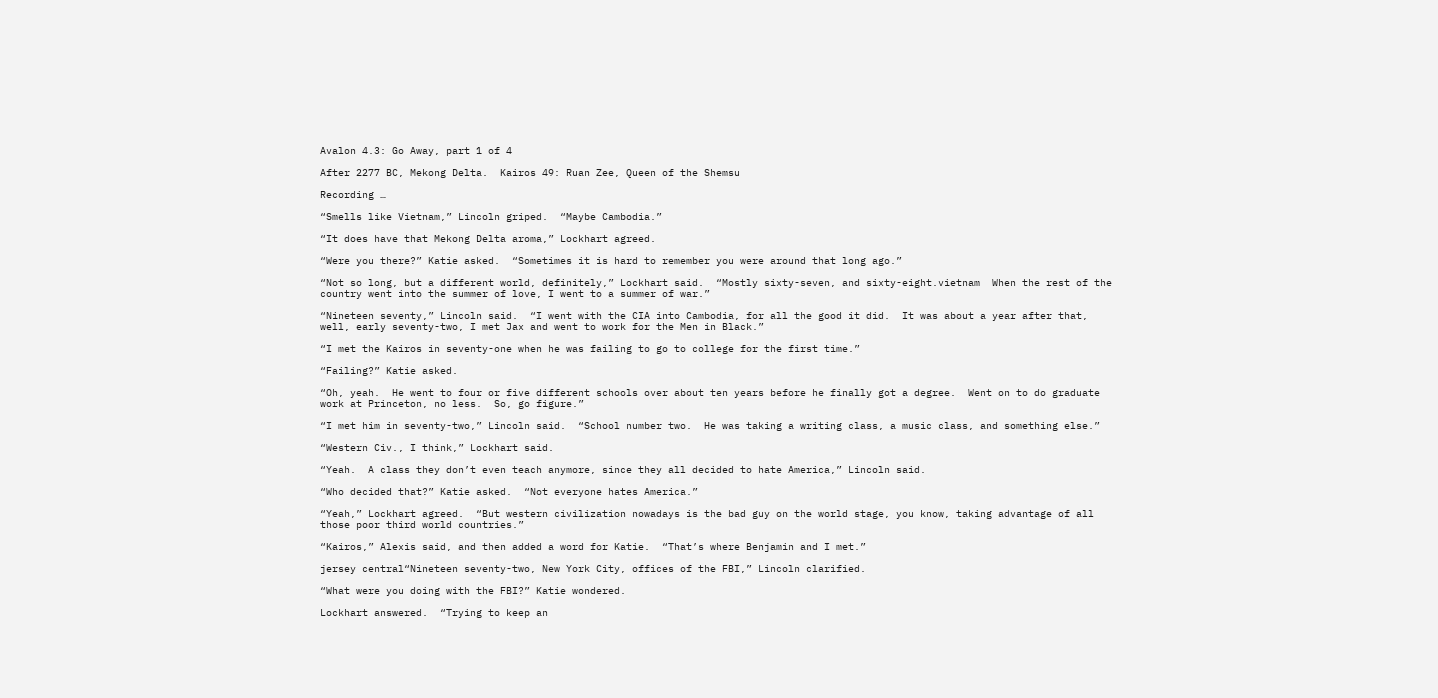Avalon 4.3: Go Away, part 1 of 4

After 2277 BC, Mekong Delta.  Kairos 49: Ruan Zee, Queen of the Shemsu

Recording …

“Smells like Vietnam,” Lincoln griped.  “Maybe Cambodia.”

“It does have that Mekong Delta aroma,” Lockhart agreed.

“Were you there?” Katie asked.  “Sometimes it is hard to remember you were around that long ago.”

“Not so long, but a different world, definitely,” Lockhart said.  “Mostly sixty-seven, and sixty-eight.vietnam  When the rest of the country went into the summer of love, I went to a summer of war.”

“Nineteen seventy,” Lincoln said.  “I went with the CIA into Cambodia, for all the good it did.  It was about a year after that, well, early seventy-two, I met Jax and went to work for the Men in Black.”

“I met the Kairos in seventy-one when he was failing to go to college for the first time.”

“Failing?” Katie asked.

“Oh, yeah.  He went to four or five different schools over about ten years before he finally got a degree.  Went on to do graduate work at Princeton, no less.  So, go figure.”

“I met him in seventy-two,” Lincoln said.  “School number two.  He was taking a writing class, a music class, and something else.”

“Western Civ., I think,” Lockhart said.

“Yeah.  A class they don’t even teach anymore, since they all decided to hate America,” Lincoln said.

“Who decided that?” Katie asked.  “Not everyone hates America.”

“Yeah,” Lockhart agreed.  “But western civilization nowadays is the bad guy on the world stage, you know, taking advantage of all those poor third world countries.”

“Kairos,” Alexis said, and then added a word for Katie.  “That’s where Benjamin and I met.”

jersey central“Nineteen seventy-two, New York City, offices of the FBI,” Lincoln clarified.

“What were you doing with the FBI?” Katie wondered.

Lockhart answered.  “Trying to keep an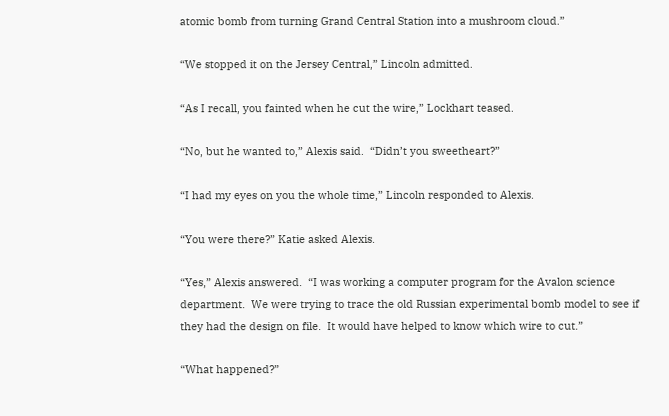atomic bomb from turning Grand Central Station into a mushroom cloud.”

“We stopped it on the Jersey Central,” Lincoln admitted.

“As I recall, you fainted when he cut the wire,” Lockhart teased.

“No, but he wanted to,” Alexis said.  “Didn’t you sweetheart?”

“I had my eyes on you the whole time,” Lincoln responded to Alexis.

“You were there?” Katie asked Alexis.

“Yes,” Alexis answered.  “I was working a computer program for the Avalon science department.  We were trying to trace the old Russian experimental bomb model to see if they had the design on file.  It would have helped to know which wire to cut.”

“What happened?”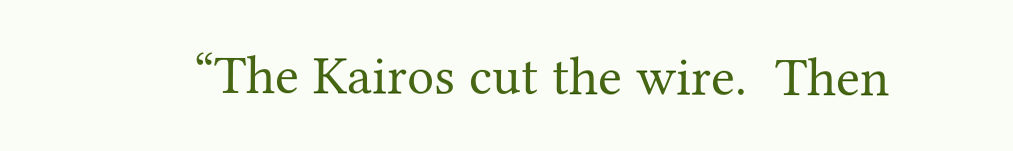“The Kairos cut the wire.  Then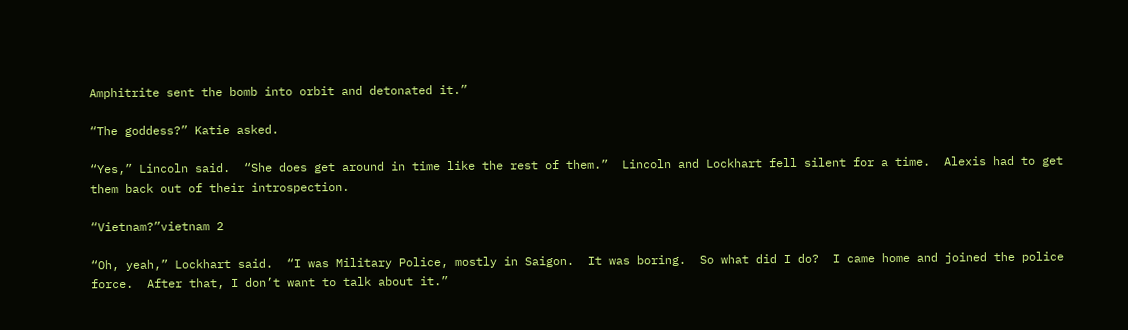Amphitrite sent the bomb into orbit and detonated it.”

“The goddess?” Katie asked.

“Yes,” Lincoln said.  “She does get around in time like the rest of them.”  Lincoln and Lockhart fell silent for a time.  Alexis had to get them back out of their introspection.

“Vietnam?”vietnam 2

“Oh, yeah,” Lockhart said.  “I was Military Police, mostly in Saigon.  It was boring.  So what did I do?  I came home and joined the police force.  After that, I don’t want to talk about it.”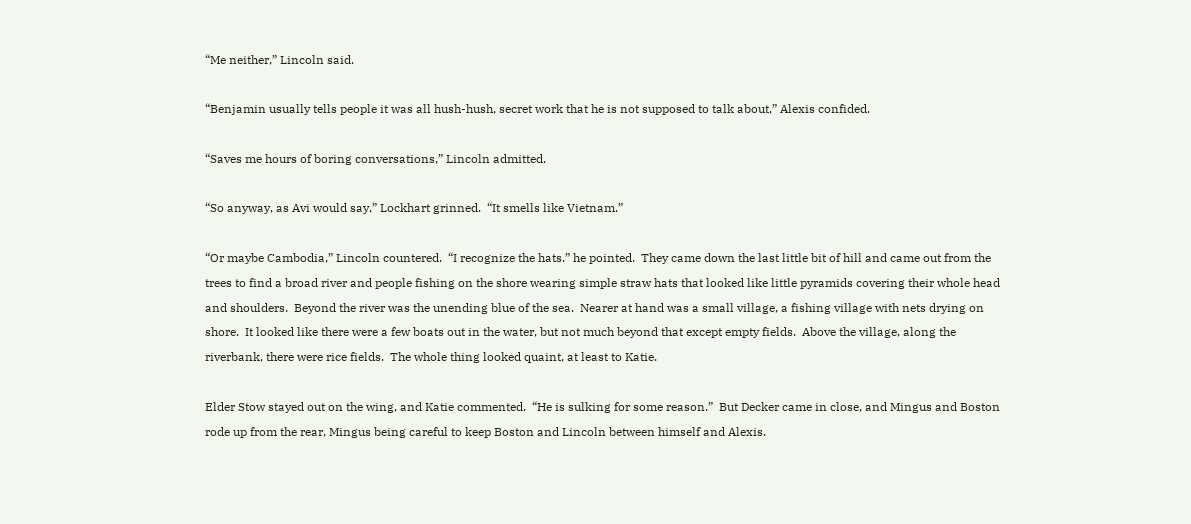“Me neither,” Lincoln said.

“Benjamin usually tells people it was all hush-hush, secret work that he is not supposed to talk about,” Alexis confided.

“Saves me hours of boring conversations,” Lincoln admitted.

“So anyway, as Avi would say,” Lockhart grinned.  “It smells like Vietnam.”

“Or maybe Cambodia,” Lincoln countered.  “I recognize the hats.” he pointed.  They came down the last little bit of hill and came out from the trees to find a broad river and people fishing on the shore wearing simple straw hats that looked like little pyramids covering their whole head and shoulders.  Beyond the river was the unending blue of the sea.  Nearer at hand was a small village, a fishing village with nets drying on shore.  It looked like there were a few boats out in the water, but not much beyond that except empty fields.  Above the village, along the riverbank, there were rice fields.  The whole thing looked quaint, at least to Katie.

Elder Stow stayed out on the wing, and Katie commented.  “He is sulking for some reason.”  But Decker came in close, and Mingus and Boston rode up from the rear, Mingus being careful to keep Boston and Lincoln between himself and Alexis.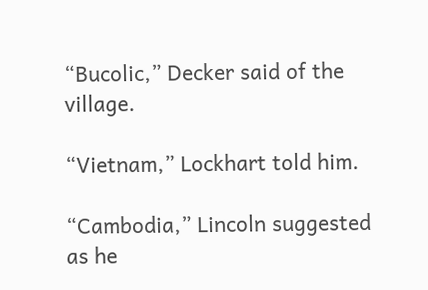“Bucolic,” Decker said of the village.

“Vietnam,” Lockhart told him.

“Cambodia,” Lincoln suggested as he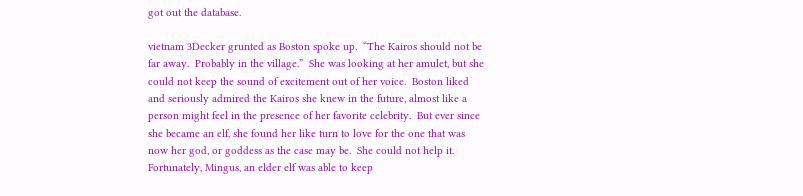got out the database.

vietnam 3Decker grunted as Boston spoke up.  “The Kairos should not be far away.  Probably in the village.”  She was looking at her amulet, but she could not keep the sound of excitement out of her voice.  Boston liked and seriously admired the Kairos she knew in the future, almost like a person might feel in the presence of her favorite celebrity.  But ever since she became an elf, she found her like turn to love for the one that was now her god, or goddess as the case may be.  She could not help it.  Fortunately, Mingus, an elder elf was able to keep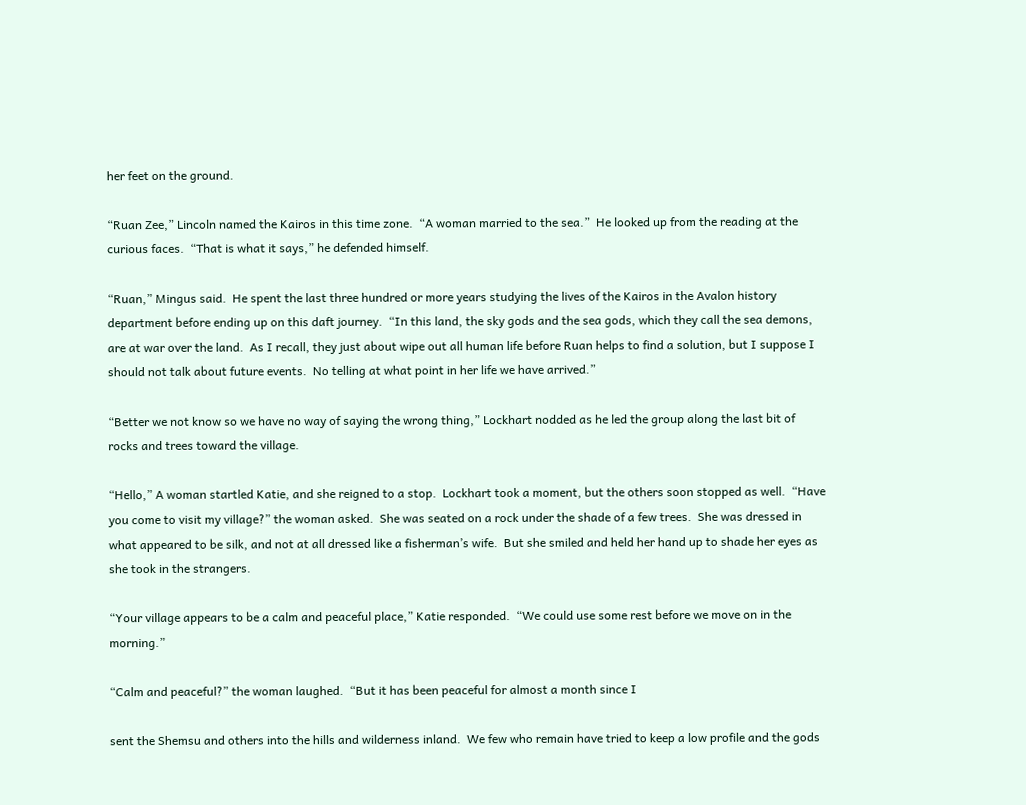her feet on the ground.

“Ruan Zee,” Lincoln named the Kairos in this time zone.  “A woman married to the sea.”  He looked up from the reading at the curious faces.  “That is what it says,” he defended himself.

“Ruan,” Mingus said.  He spent the last three hundred or more years studying the lives of the Kairos in the Avalon history department before ending up on this daft journey.  “In this land, the sky gods and the sea gods, which they call the sea demons, are at war over the land.  As I recall, they just about wipe out all human life before Ruan helps to find a solution, but I suppose I should not talk about future events.  No telling at what point in her life we have arrived.”

“Better we not know so we have no way of saying the wrong thing,” Lockhart nodded as he led the group along the last bit of rocks and trees toward the village.

“Hello,” A woman startled Katie, and she reigned to a stop.  Lockhart took a moment, but the others soon stopped as well.  “Have you come to visit my village?” the woman asked.  She was seated on a rock under the shade of a few trees.  She was dressed in what appeared to be silk, and not at all dressed like a fisherman’s wife.  But she smiled and held her hand up to shade her eyes as she took in the strangers.

“Your village appears to be a calm and peaceful place,” Katie responded.  “We could use some rest before we move on in the morning.”

“Calm and peaceful?” the woman laughed.  “But it has been peaceful for almost a month since I

sent the Shemsu and others into the hills and wilderness inland.  We few who remain have tried to keep a low profile and the gods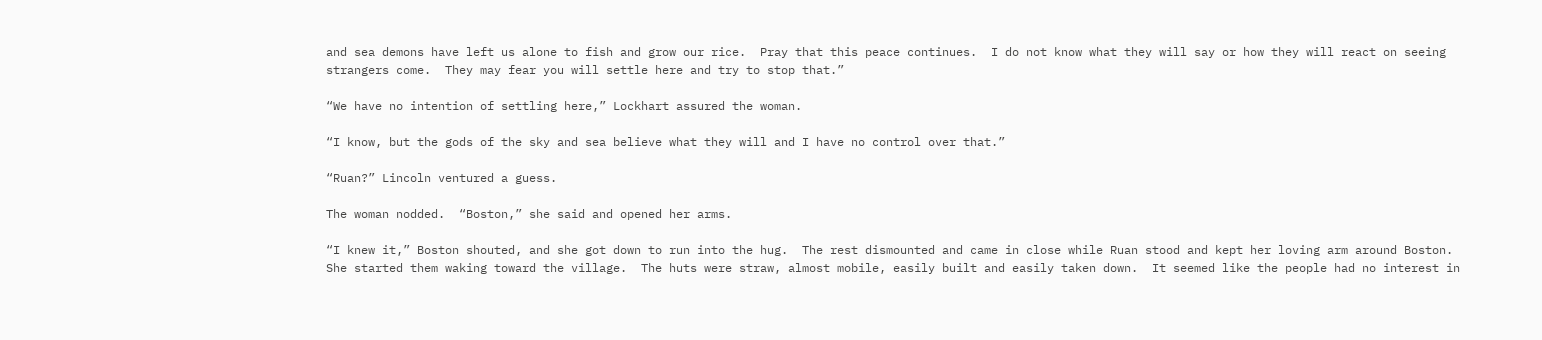and sea demons have left us alone to fish and grow our rice.  Pray that this peace continues.  I do not know what they will say or how they will react on seeing strangers come.  They may fear you will settle here and try to stop that.”

“We have no intention of settling here,” Lockhart assured the woman.

“I know, but the gods of the sky and sea believe what they will and I have no control over that.”

“Ruan?” Lincoln ventured a guess.

The woman nodded.  “Boston,” she said and opened her arms.

“I knew it,” Boston shouted, and she got down to run into the hug.  The rest dismounted and came in close while Ruan stood and kept her loving arm around Boston.  She started them waking toward the village.  The huts were straw, almost mobile, easily built and easily taken down.  It seemed like the people had no interest in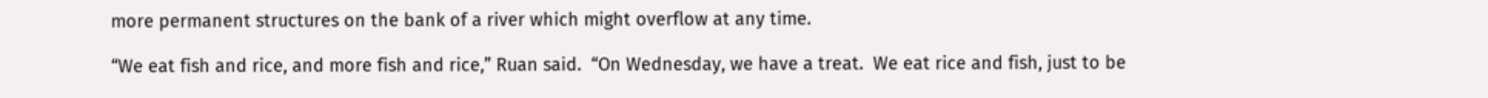more permanent structures on the bank of a river which might overflow at any time.

“We eat fish and rice, and more fish and rice,” Ruan said.  “On Wednesday, we have a treat.  We eat rice and fish, just to be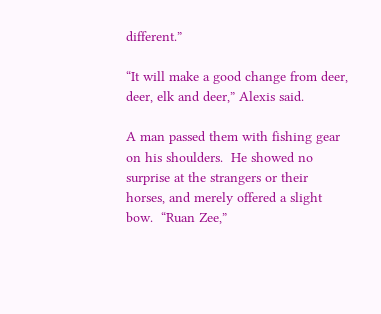different.”

“It will make a good change from deer, deer, elk and deer,” Alexis said.

A man passed them with fishing gear on his shoulders.  He showed no surprise at the strangers or their horses, and merely offered a slight bow.  “Ruan Zee,”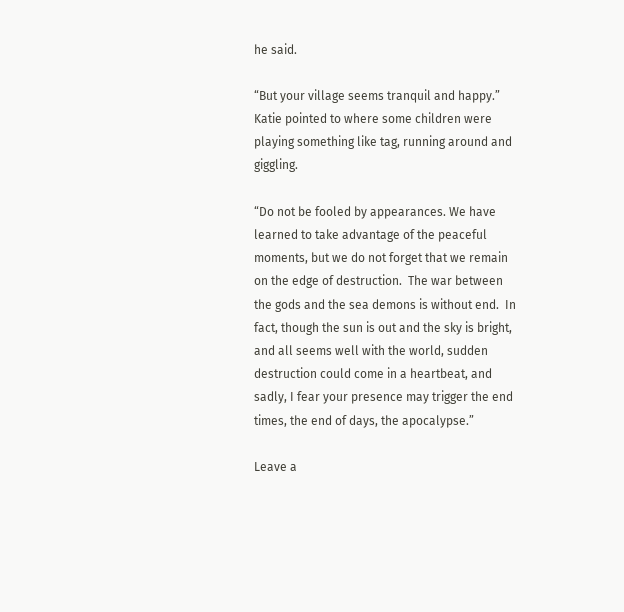he said.

“But your village seems tranquil and happy.”  Katie pointed to where some children were playing something like tag, running around and giggling.

“Do not be fooled by appearances. We have learned to take advantage of the peaceful moments, but we do not forget that we remain on the edge of destruction.  The war between the gods and the sea demons is without end.  In fact, though the sun is out and the sky is bright, and all seems well with the world, sudden destruction could come in a heartbeat, and sadly, I fear your presence may trigger the end times, the end of days, the apocalypse.”

Leave a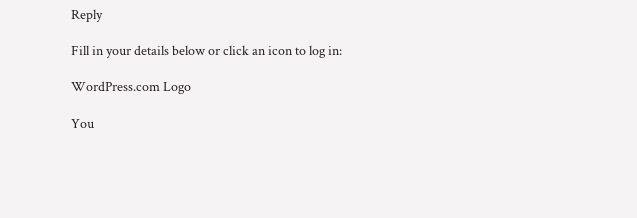Reply

Fill in your details below or click an icon to log in:

WordPress.com Logo

You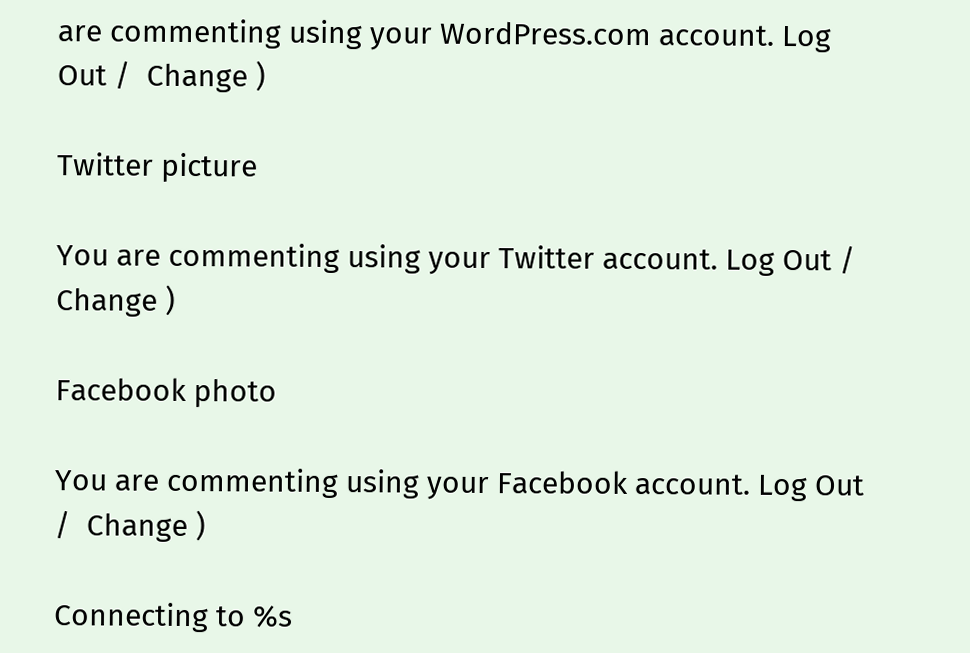are commenting using your WordPress.com account. Log Out /  Change )

Twitter picture

You are commenting using your Twitter account. Log Out /  Change )

Facebook photo

You are commenting using your Facebook account. Log Out /  Change )

Connecting to %s